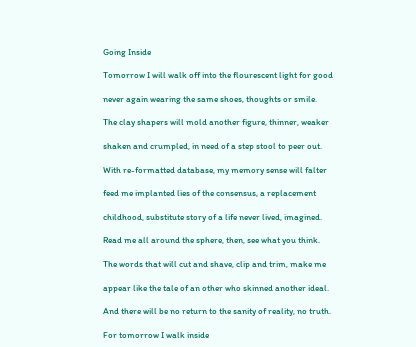Going Inside

Tomorrow I will walk off into the flourescent light for good

never again wearing the same shoes, thoughts or smile.

The clay shapers will mold another figure, thinner, weaker

shaken and crumpled, in need of a step stool to peer out.

With re-formatted database, my memory sense will falter

feed me implanted lies of the consensus, a replacement

childhood, substitute story of a life never lived, imagined.

Read me all around the sphere, then, see what you think.

The words that will cut and shave, clip and trim, make me

appear like the tale of an other who skinned another ideal.

And there will be no return to the sanity of reality, no truth.

For tomorrow I walk inside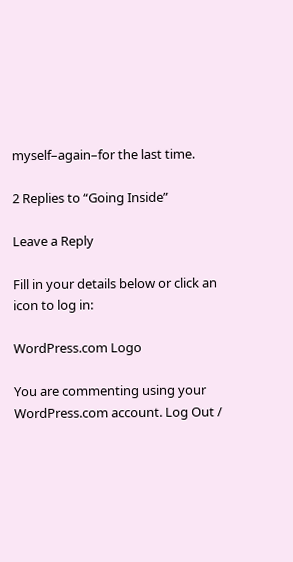myself–again–for the last time.

2 Replies to “Going Inside”

Leave a Reply

Fill in your details below or click an icon to log in:

WordPress.com Logo

You are commenting using your WordPress.com account. Log Out /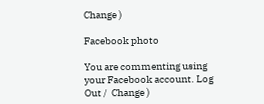Change )

Facebook photo

You are commenting using your Facebook account. Log Out /  Change )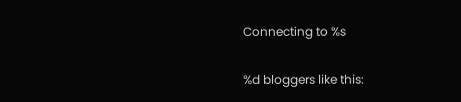Connecting to %s

%d bloggers like this: